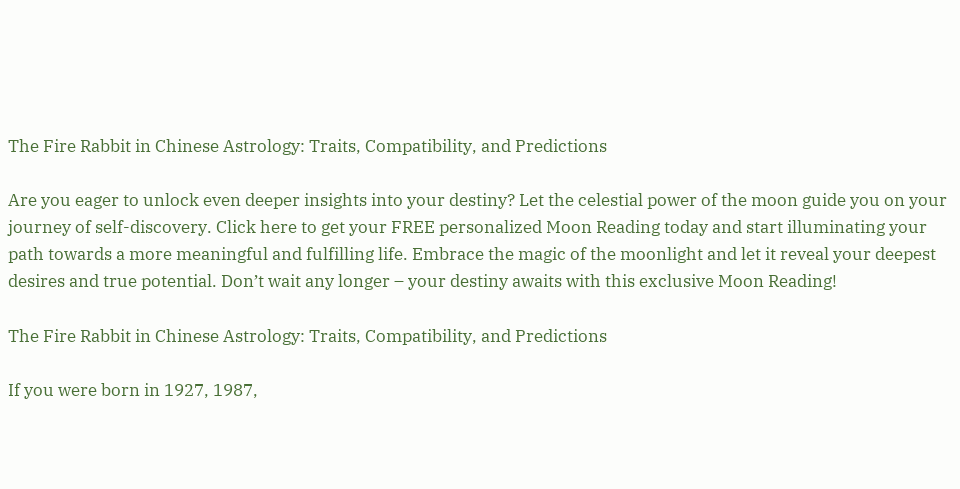The Fire Rabbit in Chinese Astrology: Traits, Compatibility, and Predictions

Are you eager to unlock even deeper insights into your destiny? Let the celestial power of the moon guide you on your journey of self-discovery. Click here to get your FREE personalized Moon Reading today and start illuminating your path towards a more meaningful and fulfilling life. Embrace the magic of the moonlight and let it reveal your deepest desires and true potential. Don’t wait any longer – your destiny awaits with this exclusive Moon Reading!

The Fire Rabbit in Chinese Astrology: Traits, Compatibility, and Predictions

If you were born in 1927, 1987,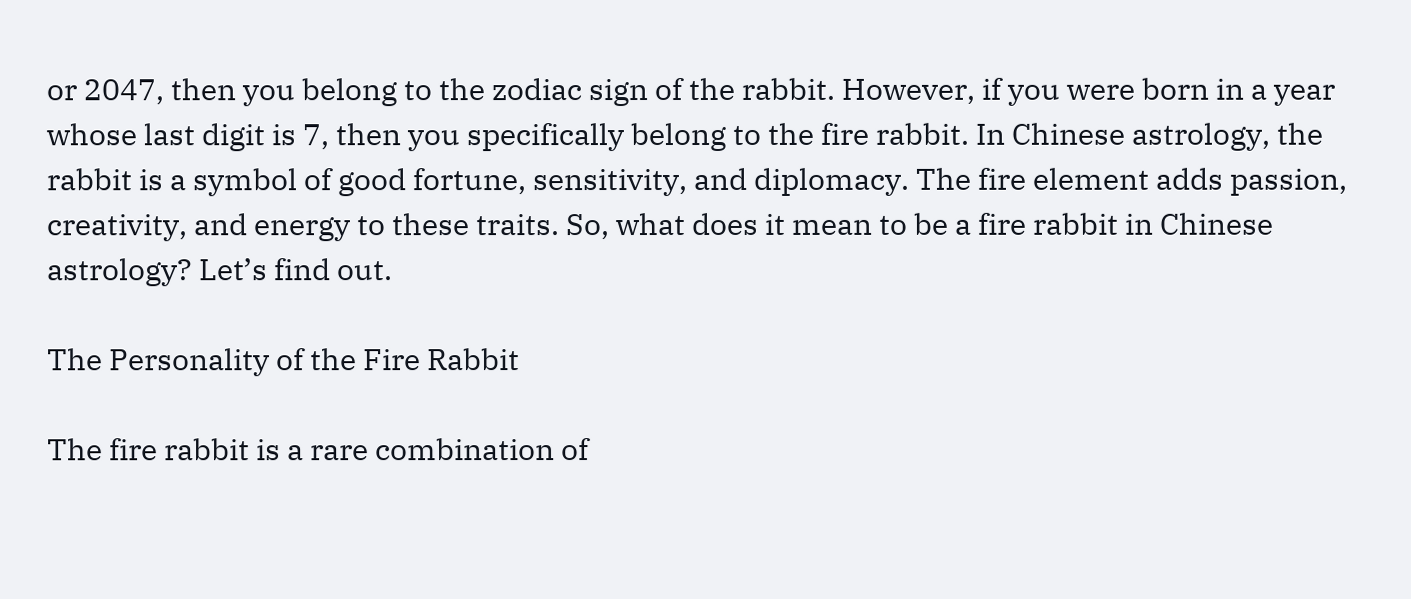or 2047, then you belong to the zodiac sign of the rabbit. However, if you were born in a year whose last digit is 7, then you specifically belong to the fire rabbit. In Chinese astrology, the rabbit is a symbol of good fortune, sensitivity, and diplomacy. The fire element adds passion, creativity, and energy to these traits. So, what does it mean to be a fire rabbit in Chinese astrology? Let’s find out.

The Personality of the Fire Rabbit

The fire rabbit is a rare combination of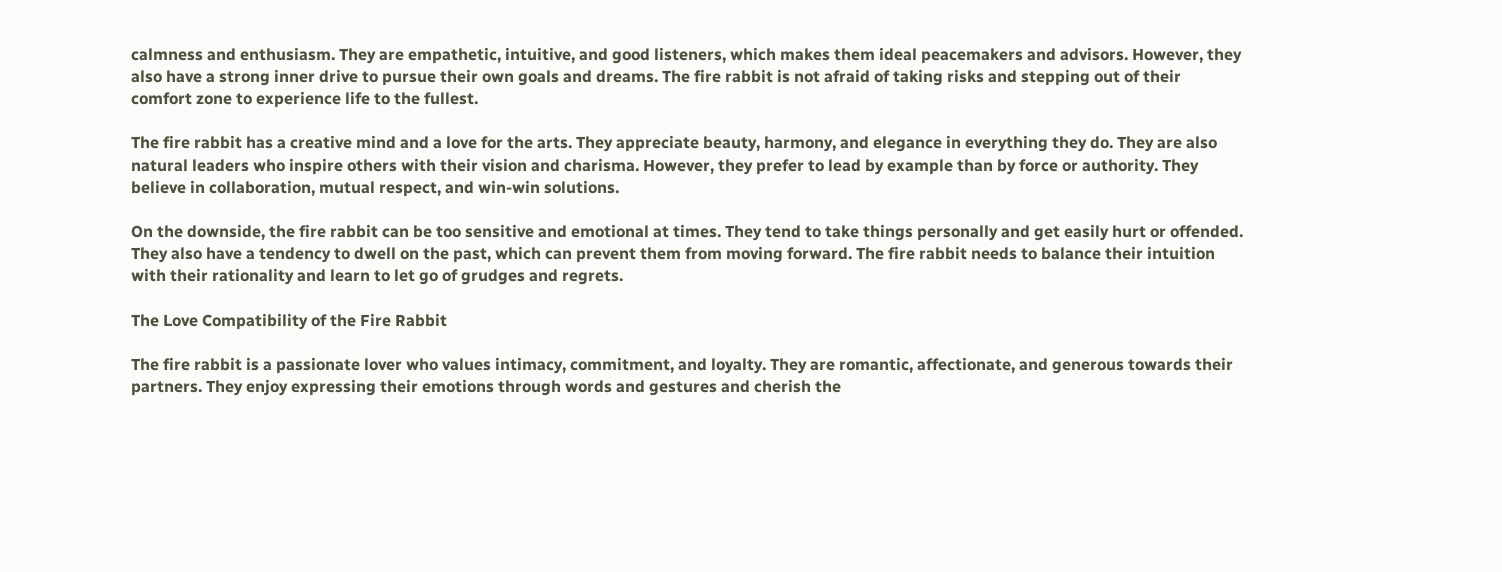calmness and enthusiasm. They are empathetic, intuitive, and good listeners, which makes them ideal peacemakers and advisors. However, they also have a strong inner drive to pursue their own goals and dreams. The fire rabbit is not afraid of taking risks and stepping out of their comfort zone to experience life to the fullest.

The fire rabbit has a creative mind and a love for the arts. They appreciate beauty, harmony, and elegance in everything they do. They are also natural leaders who inspire others with their vision and charisma. However, they prefer to lead by example than by force or authority. They believe in collaboration, mutual respect, and win-win solutions.

On the downside, the fire rabbit can be too sensitive and emotional at times. They tend to take things personally and get easily hurt or offended. They also have a tendency to dwell on the past, which can prevent them from moving forward. The fire rabbit needs to balance their intuition with their rationality and learn to let go of grudges and regrets.

The Love Compatibility of the Fire Rabbit

The fire rabbit is a passionate lover who values intimacy, commitment, and loyalty. They are romantic, affectionate, and generous towards their partners. They enjoy expressing their emotions through words and gestures and cherish the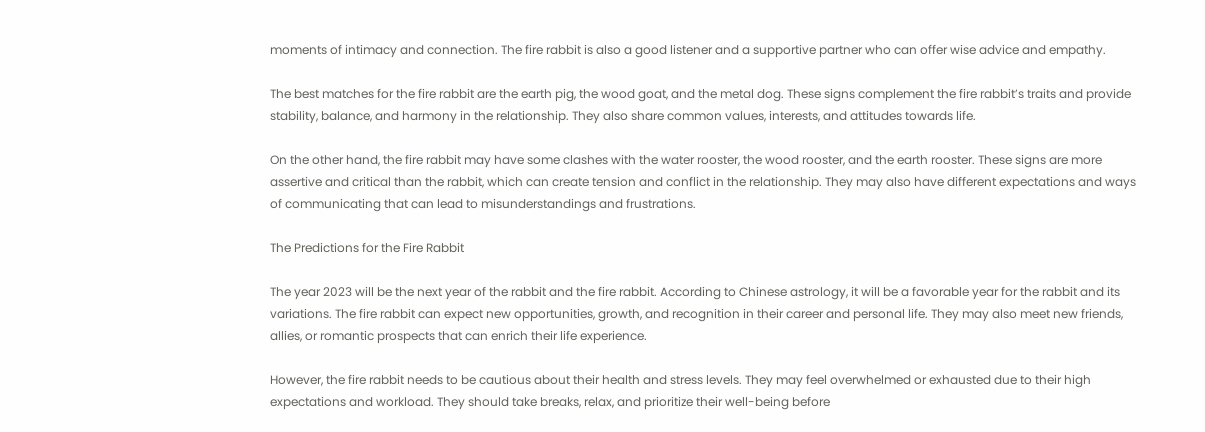moments of intimacy and connection. The fire rabbit is also a good listener and a supportive partner who can offer wise advice and empathy.

The best matches for the fire rabbit are the earth pig, the wood goat, and the metal dog. These signs complement the fire rabbit’s traits and provide stability, balance, and harmony in the relationship. They also share common values, interests, and attitudes towards life.

On the other hand, the fire rabbit may have some clashes with the water rooster, the wood rooster, and the earth rooster. These signs are more assertive and critical than the rabbit, which can create tension and conflict in the relationship. They may also have different expectations and ways of communicating that can lead to misunderstandings and frustrations.

The Predictions for the Fire Rabbit

The year 2023 will be the next year of the rabbit and the fire rabbit. According to Chinese astrology, it will be a favorable year for the rabbit and its variations. The fire rabbit can expect new opportunities, growth, and recognition in their career and personal life. They may also meet new friends, allies, or romantic prospects that can enrich their life experience.

However, the fire rabbit needs to be cautious about their health and stress levels. They may feel overwhelmed or exhausted due to their high expectations and workload. They should take breaks, relax, and prioritize their well-being before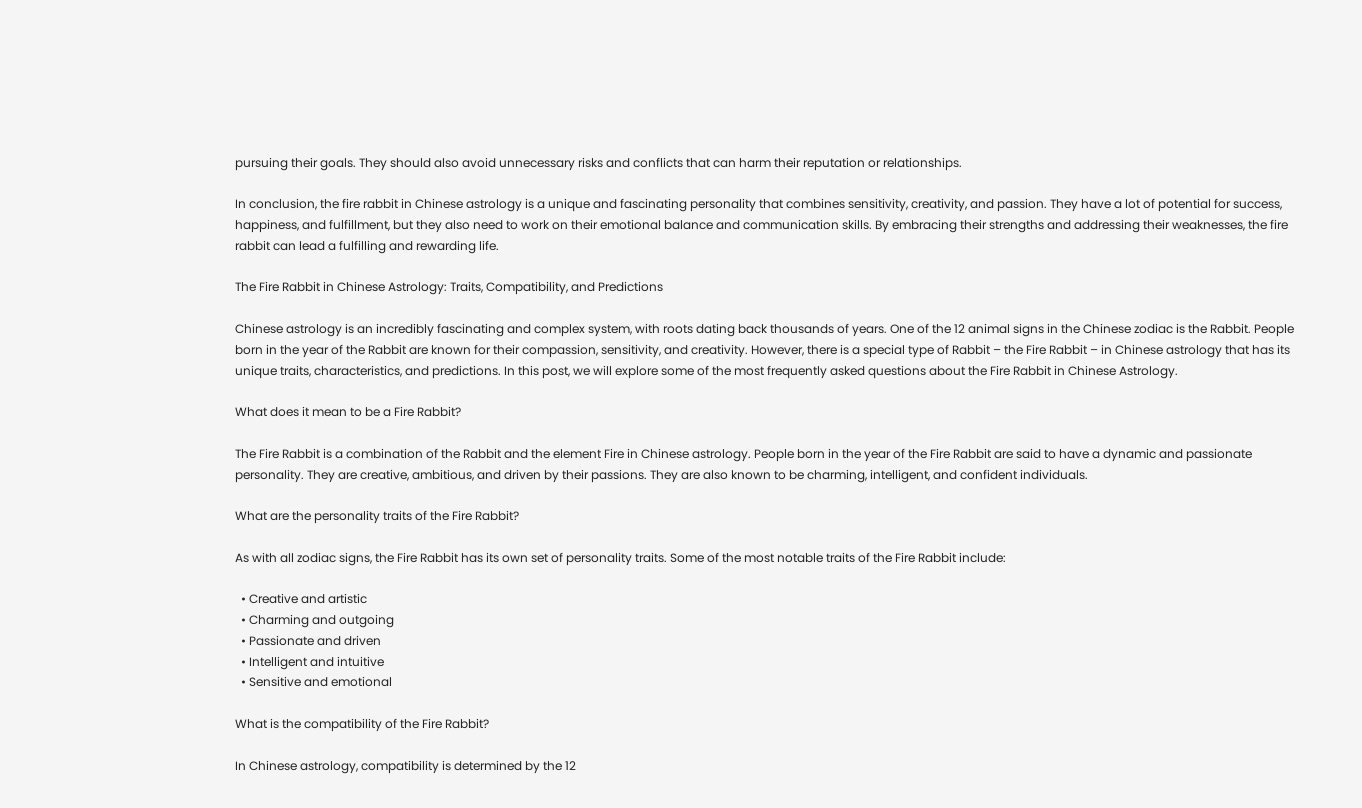pursuing their goals. They should also avoid unnecessary risks and conflicts that can harm their reputation or relationships.

In conclusion, the fire rabbit in Chinese astrology is a unique and fascinating personality that combines sensitivity, creativity, and passion. They have a lot of potential for success, happiness, and fulfillment, but they also need to work on their emotional balance and communication skills. By embracing their strengths and addressing their weaknesses, the fire rabbit can lead a fulfilling and rewarding life.

The Fire Rabbit in Chinese Astrology: Traits, Compatibility, and Predictions

Chinese astrology is an incredibly fascinating and complex system, with roots dating back thousands of years. One of the 12 animal signs in the Chinese zodiac is the Rabbit. People born in the year of the Rabbit are known for their compassion, sensitivity, and creativity. However, there is a special type of Rabbit – the Fire Rabbit – in Chinese astrology that has its unique traits, characteristics, and predictions. In this post, we will explore some of the most frequently asked questions about the Fire Rabbit in Chinese Astrology.

What does it mean to be a Fire Rabbit?

The Fire Rabbit is a combination of the Rabbit and the element Fire in Chinese astrology. People born in the year of the Fire Rabbit are said to have a dynamic and passionate personality. They are creative, ambitious, and driven by their passions. They are also known to be charming, intelligent, and confident individuals.

What are the personality traits of the Fire Rabbit?

As with all zodiac signs, the Fire Rabbit has its own set of personality traits. Some of the most notable traits of the Fire Rabbit include:

  • Creative and artistic
  • Charming and outgoing
  • Passionate and driven
  • Intelligent and intuitive
  • Sensitive and emotional

What is the compatibility of the Fire Rabbit?

In Chinese astrology, compatibility is determined by the 12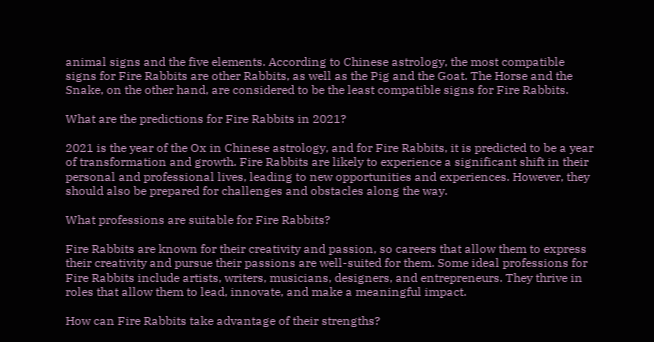animal signs and the five elements. According to Chinese astrology, the most compatible signs for Fire Rabbits are other Rabbits, as well as the Pig and the Goat. The Horse and the Snake, on the other hand, are considered to be the least compatible signs for Fire Rabbits.

What are the predictions for Fire Rabbits in 2021?

2021 is the year of the Ox in Chinese astrology, and for Fire Rabbits, it is predicted to be a year of transformation and growth. Fire Rabbits are likely to experience a significant shift in their personal and professional lives, leading to new opportunities and experiences. However, they should also be prepared for challenges and obstacles along the way.

What professions are suitable for Fire Rabbits?

Fire Rabbits are known for their creativity and passion, so careers that allow them to express their creativity and pursue their passions are well-suited for them. Some ideal professions for Fire Rabbits include artists, writers, musicians, designers, and entrepreneurs. They thrive in roles that allow them to lead, innovate, and make a meaningful impact.

How can Fire Rabbits take advantage of their strengths?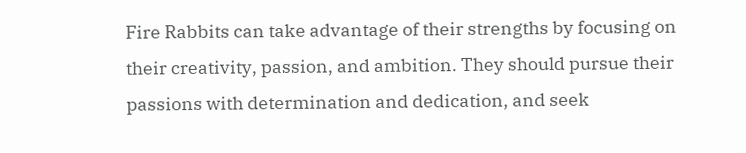Fire Rabbits can take advantage of their strengths by focusing on their creativity, passion, and ambition. They should pursue their passions with determination and dedication, and seek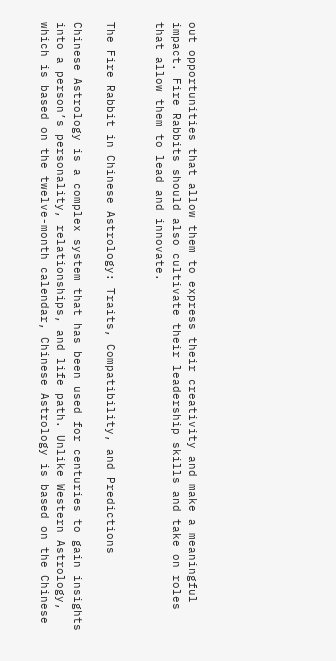out opportunities that allow them to express their creativity and make a meaningful impact. Fire Rabbits should also cultivate their leadership skills and take on roles that allow them to lead and innovate.


The Fire Rabbit in Chinese Astrology: Traits, Compatibility, and Predictions

Chinese Astrology is a complex system that has been used for centuries to gain insights into a person’s personality, relationships, and life path. Unlike Western Astrology, which is based on the twelve-month calendar, Chinese Astrology is based on the Chinese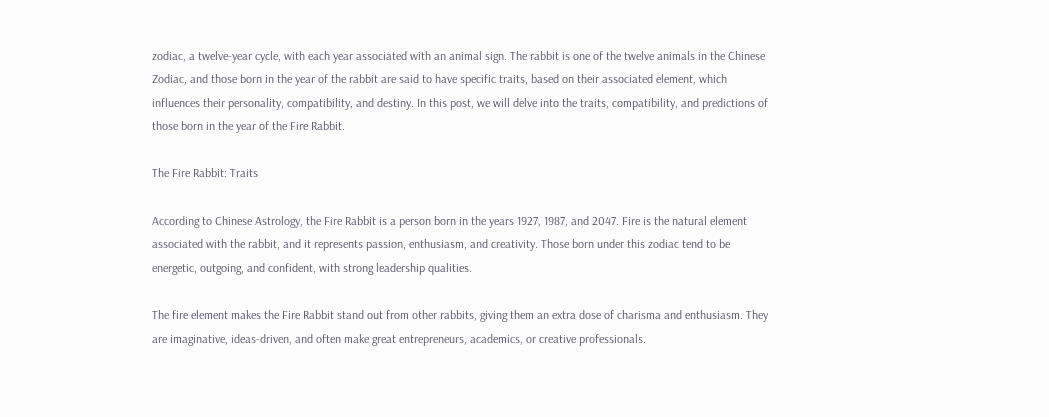zodiac, a twelve-year cycle, with each year associated with an animal sign. The rabbit is one of the twelve animals in the Chinese Zodiac, and those born in the year of the rabbit are said to have specific traits, based on their associated element, which influences their personality, compatibility, and destiny. In this post, we will delve into the traits, compatibility, and predictions of those born in the year of the Fire Rabbit.

The Fire Rabbit: Traits

According to Chinese Astrology, the Fire Rabbit is a person born in the years 1927, 1987, and 2047. Fire is the natural element associated with the rabbit, and it represents passion, enthusiasm, and creativity. Those born under this zodiac tend to be energetic, outgoing, and confident, with strong leadership qualities.

The fire element makes the Fire Rabbit stand out from other rabbits, giving them an extra dose of charisma and enthusiasm. They are imaginative, ideas-driven, and often make great entrepreneurs, academics, or creative professionals.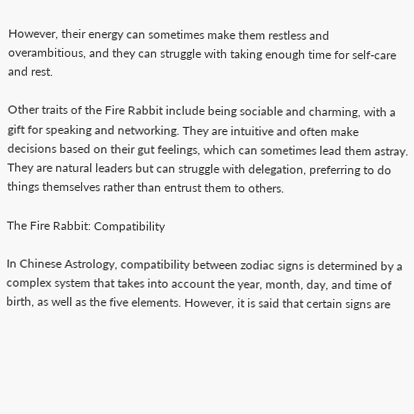However, their energy can sometimes make them restless and overambitious, and they can struggle with taking enough time for self-care and rest.

Other traits of the Fire Rabbit include being sociable and charming, with a gift for speaking and networking. They are intuitive and often make decisions based on their gut feelings, which can sometimes lead them astray. They are natural leaders but can struggle with delegation, preferring to do things themselves rather than entrust them to others.

The Fire Rabbit: Compatibility

In Chinese Astrology, compatibility between zodiac signs is determined by a complex system that takes into account the year, month, day, and time of birth, as well as the five elements. However, it is said that certain signs are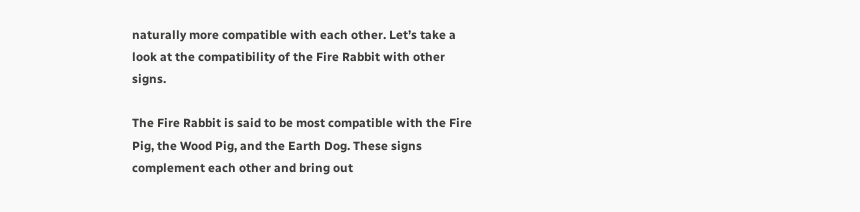naturally more compatible with each other. Let’s take a look at the compatibility of the Fire Rabbit with other signs.

The Fire Rabbit is said to be most compatible with the Fire Pig, the Wood Pig, and the Earth Dog. These signs complement each other and bring out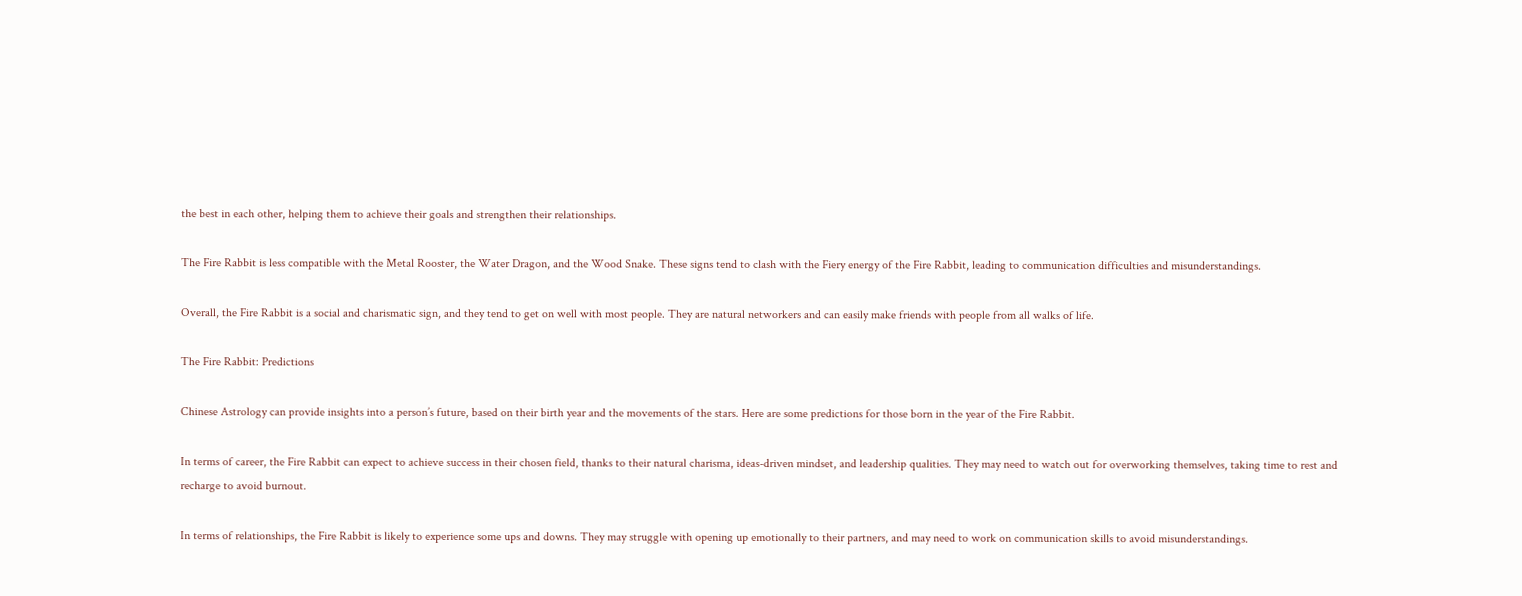the best in each other, helping them to achieve their goals and strengthen their relationships.

The Fire Rabbit is less compatible with the Metal Rooster, the Water Dragon, and the Wood Snake. These signs tend to clash with the Fiery energy of the Fire Rabbit, leading to communication difficulties and misunderstandings.

Overall, the Fire Rabbit is a social and charismatic sign, and they tend to get on well with most people. They are natural networkers and can easily make friends with people from all walks of life.

The Fire Rabbit: Predictions

Chinese Astrology can provide insights into a person’s future, based on their birth year and the movements of the stars. Here are some predictions for those born in the year of the Fire Rabbit.

In terms of career, the Fire Rabbit can expect to achieve success in their chosen field, thanks to their natural charisma, ideas-driven mindset, and leadership qualities. They may need to watch out for overworking themselves, taking time to rest and recharge to avoid burnout.

In terms of relationships, the Fire Rabbit is likely to experience some ups and downs. They may struggle with opening up emotionally to their partners, and may need to work on communication skills to avoid misunderstandings.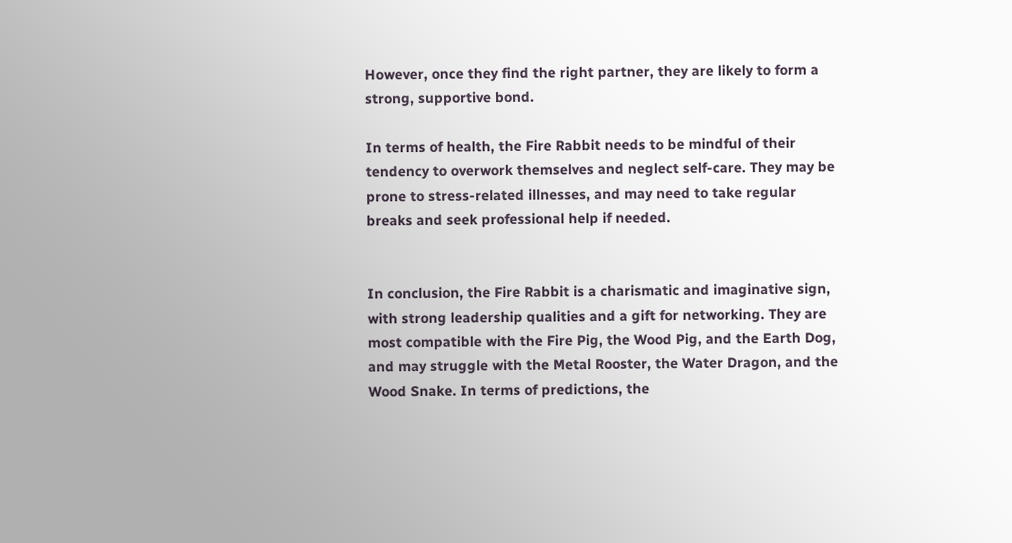However, once they find the right partner, they are likely to form a strong, supportive bond.

In terms of health, the Fire Rabbit needs to be mindful of their tendency to overwork themselves and neglect self-care. They may be prone to stress-related illnesses, and may need to take regular breaks and seek professional help if needed.


In conclusion, the Fire Rabbit is a charismatic and imaginative sign, with strong leadership qualities and a gift for networking. They are most compatible with the Fire Pig, the Wood Pig, and the Earth Dog, and may struggle with the Metal Rooster, the Water Dragon, and the Wood Snake. In terms of predictions, the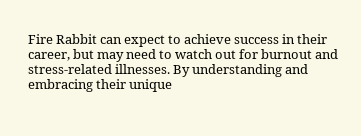Fire Rabbit can expect to achieve success in their career, but may need to watch out for burnout and stress-related illnesses. By understanding and embracing their unique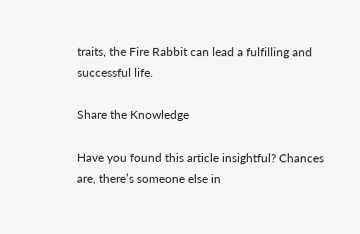traits, the Fire Rabbit can lead a fulfilling and successful life.

Share the Knowledge

Have you found this article insightful? Chances are, there’s someone else in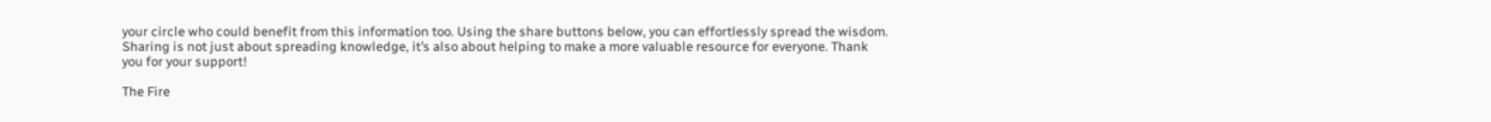your circle who could benefit from this information too. Using the share buttons below, you can effortlessly spread the wisdom. Sharing is not just about spreading knowledge, it’s also about helping to make a more valuable resource for everyone. Thank you for your support!

The Fire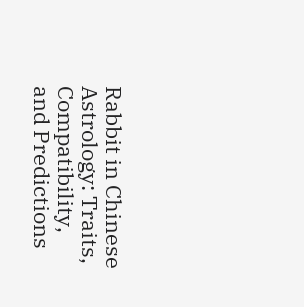Rabbit in Chinese Astrology: Traits, Compatibility, and Predictions